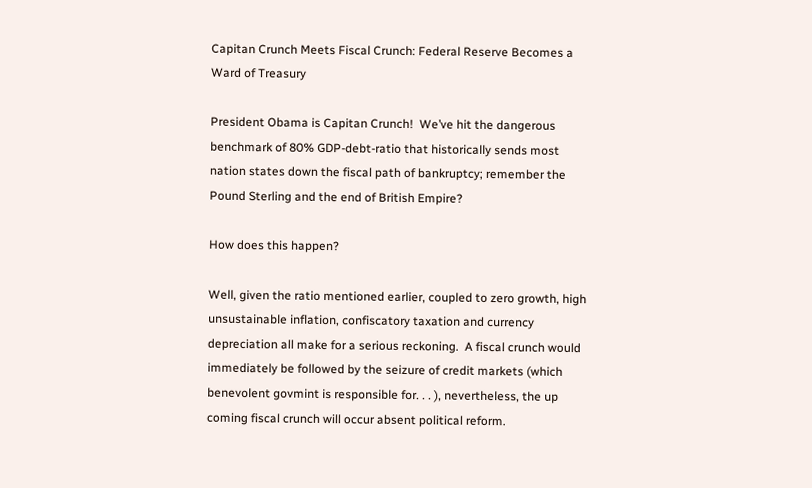Capitan Crunch Meets Fiscal Crunch: Federal Reserve Becomes a Ward of Treasury

President Obama is Capitan Crunch!  We’ve hit the dangerous benchmark of 80% GDP-debt-ratio that historically sends most nation states down the fiscal path of bankruptcy; remember the Pound Sterling and the end of British Empire?

How does this happen?

Well, given the ratio mentioned earlier, coupled to zero growth, high unsustainable inflation, confiscatory taxation and currency depreciation all make for a serious reckoning.  A fiscal crunch would immediately be followed by the seizure of credit markets (which benevolent govmint is responsible for. . . ), nevertheless, the up coming fiscal crunch will occur absent political reform.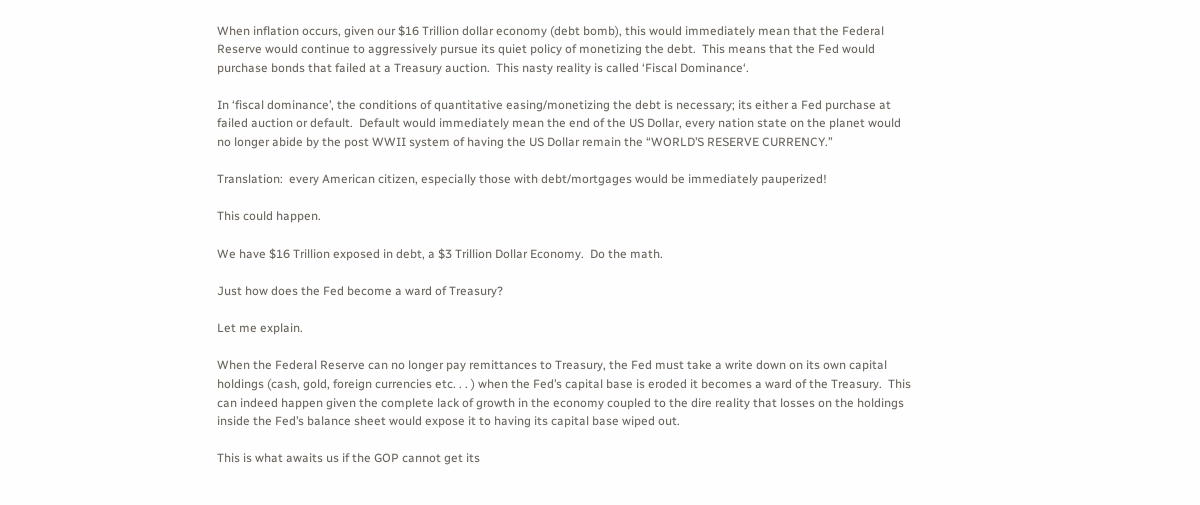When inflation occurs, given our $16 Trillion dollar economy (debt bomb), this would immediately mean that the Federal Reserve would continue to aggressively pursue its quiet policy of monetizing the debt.  This means that the Fed would purchase bonds that failed at a Treasury auction.  This nasty reality is called ‘Fiscal Dominance‘.

In ‘fiscal dominance’, the conditions of quantitative easing/monetizing the debt is necessary; its either a Fed purchase at failed auction or default.  Default would immediately mean the end of the US Dollar, every nation state on the planet would no longer abide by the post WWII system of having the US Dollar remain the “WORLD’S RESERVE CURRENCY.”

Translation:  every American citizen, especially those with debt/mortgages would be immediately pauperized!

This could happen.

We have $16 Trillion exposed in debt, a $3 Trillion Dollar Economy.  Do the math.

Just how does the Fed become a ward of Treasury?

Let me explain.

When the Federal Reserve can no longer pay remittances to Treasury, the Fed must take a write down on its own capital holdings (cash, gold, foreign currencies etc. . . ) when the Fed’s capital base is eroded it becomes a ward of the Treasury.  This can indeed happen given the complete lack of growth in the economy coupled to the dire reality that losses on the holdings inside the Fed’s balance sheet would expose it to having its capital base wiped out.

This is what awaits us if the GOP cannot get its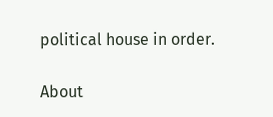political house in order.

About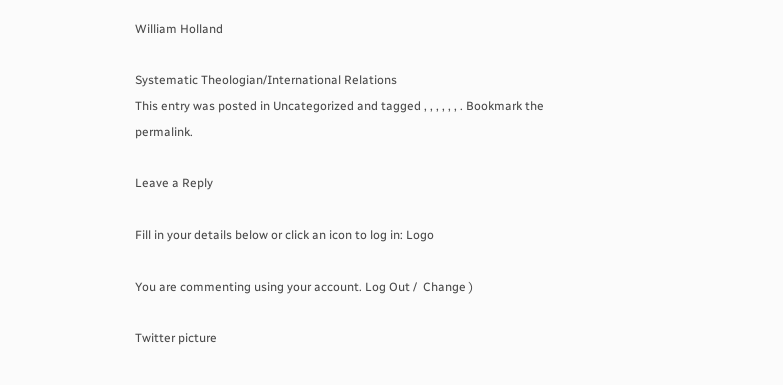William Holland

Systematic Theologian/International Relations
This entry was posted in Uncategorized and tagged , , , , , , . Bookmark the permalink.

Leave a Reply

Fill in your details below or click an icon to log in: Logo

You are commenting using your account. Log Out /  Change )

Twitter picture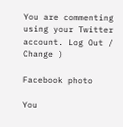You are commenting using your Twitter account. Log Out /  Change )

Facebook photo

You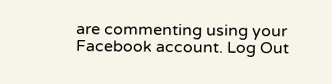are commenting using your Facebook account. Log Out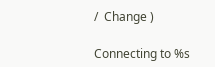/  Change )

Connecting to %s